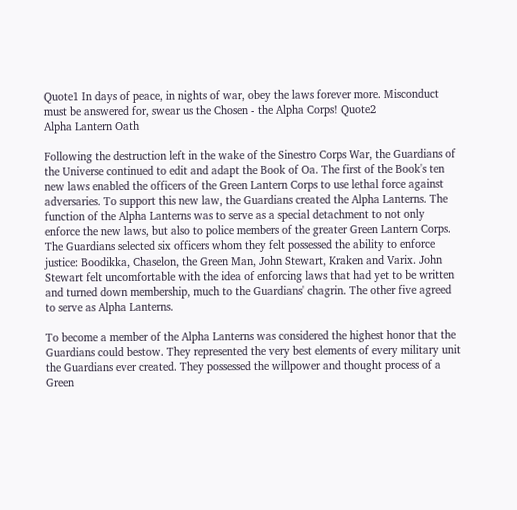Quote1 In days of peace, in nights of war, obey the laws forever more. Misconduct must be answered for, swear us the Chosen - the Alpha Corps! Quote2
Alpha Lantern Oath

Following the destruction left in the wake of the Sinestro Corps War, the Guardians of the Universe continued to edit and adapt the Book of Oa. The first of the Book's ten new laws enabled the officers of the Green Lantern Corps to use lethal force against adversaries. To support this new law, the Guardians created the Alpha Lanterns. The function of the Alpha Lanterns was to serve as a special detachment to not only enforce the new laws, but also to police members of the greater Green Lantern Corps. The Guardians selected six officers whom they felt possessed the ability to enforce justice: Boodikka, Chaselon, the Green Man, John Stewart, Kraken and Varix. John Stewart felt uncomfortable with the idea of enforcing laws that had yet to be written and turned down membership, much to the Guardians' chagrin. The other five agreed to serve as Alpha Lanterns.

To become a member of the Alpha Lanterns was considered the highest honor that the Guardians could bestow. They represented the very best elements of every military unit the Guardians ever created. They possessed the willpower and thought process of a Green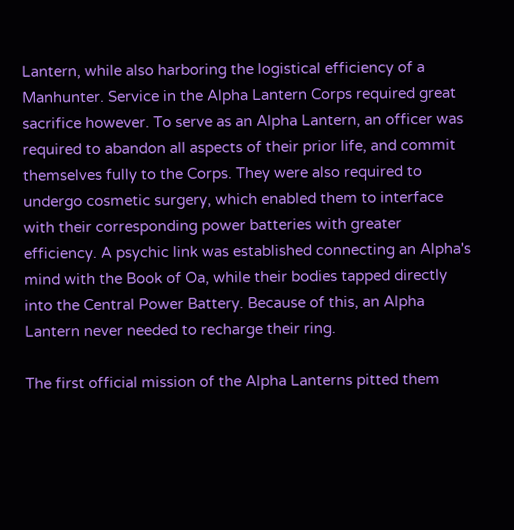Lantern, while also harboring the logistical efficiency of a Manhunter. Service in the Alpha Lantern Corps required great sacrifice however. To serve as an Alpha Lantern, an officer was required to abandon all aspects of their prior life, and commit themselves fully to the Corps. They were also required to undergo cosmetic surgery, which enabled them to interface with their corresponding power batteries with greater efficiency. A psychic link was established connecting an Alpha's mind with the Book of Oa, while their bodies tapped directly into the Central Power Battery. Because of this, an Alpha Lantern never needed to recharge their ring.

The first official mission of the Alpha Lanterns pitted them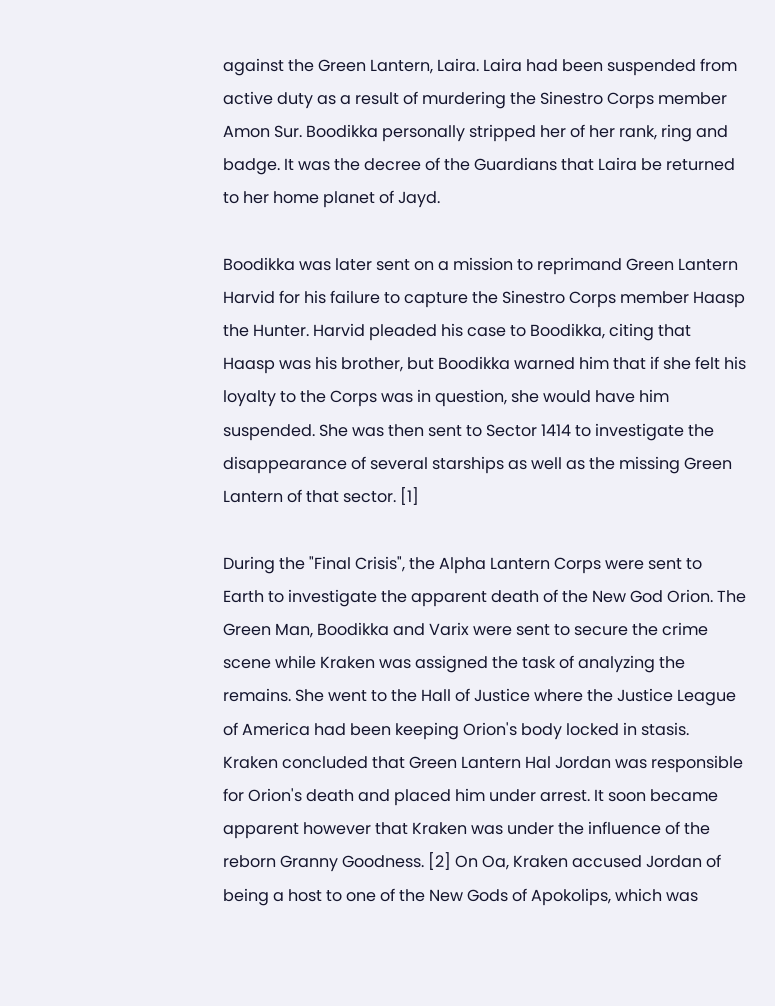against the Green Lantern, Laira. Laira had been suspended from active duty as a result of murdering the Sinestro Corps member Amon Sur. Boodikka personally stripped her of her rank, ring and badge. It was the decree of the Guardians that Laira be returned to her home planet of Jayd.

Boodikka was later sent on a mission to reprimand Green Lantern Harvid for his failure to capture the Sinestro Corps member Haasp the Hunter. Harvid pleaded his case to Boodikka, citing that Haasp was his brother, but Boodikka warned him that if she felt his loyalty to the Corps was in question, she would have him suspended. She was then sent to Sector 1414 to investigate the disappearance of several starships as well as the missing Green Lantern of that sector. [1]

During the "Final Crisis", the Alpha Lantern Corps were sent to Earth to investigate the apparent death of the New God Orion. The Green Man, Boodikka and Varix were sent to secure the crime scene while Kraken was assigned the task of analyzing the remains. She went to the Hall of Justice where the Justice League of America had been keeping Orion's body locked in stasis. Kraken concluded that Green Lantern Hal Jordan was responsible for Orion's death and placed him under arrest. It soon became apparent however that Kraken was under the influence of the reborn Granny Goodness. [2] On Oa, Kraken accused Jordan of being a host to one of the New Gods of Apokolips, which was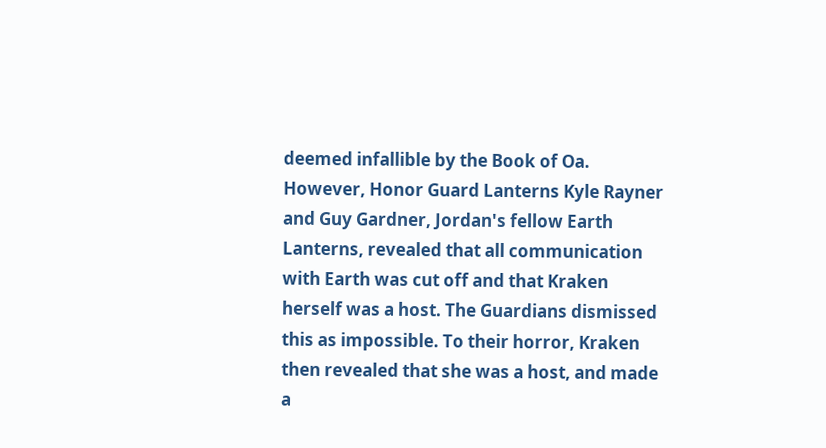deemed infallible by the Book of Oa. However, Honor Guard Lanterns Kyle Rayner and Guy Gardner, Jordan's fellow Earth Lanterns, revealed that all communication with Earth was cut off and that Kraken herself was a host. The Guardians dismissed this as impossible. To their horror, Kraken then revealed that she was a host, and made a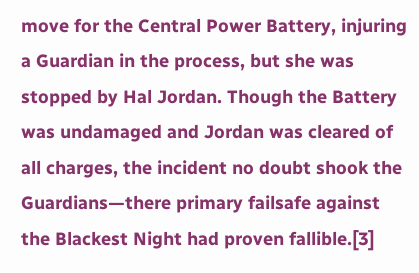move for the Central Power Battery, injuring a Guardian in the process, but she was stopped by Hal Jordan. Though the Battery was undamaged and Jordan was cleared of all charges, the incident no doubt shook the Guardians—there primary failsafe against the Blackest Night had proven fallible.[3]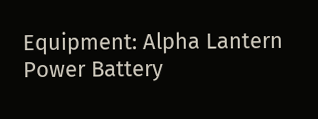Equipment: Alpha Lantern Power Battery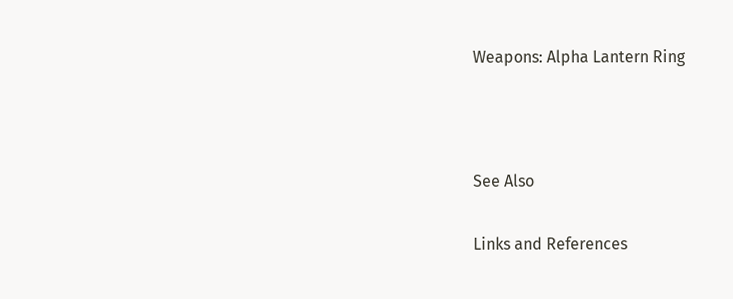Weapons: Alpha Lantern Ring



See Also

Links and References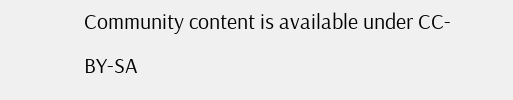Community content is available under CC-BY-SA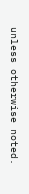unless otherwise noted.